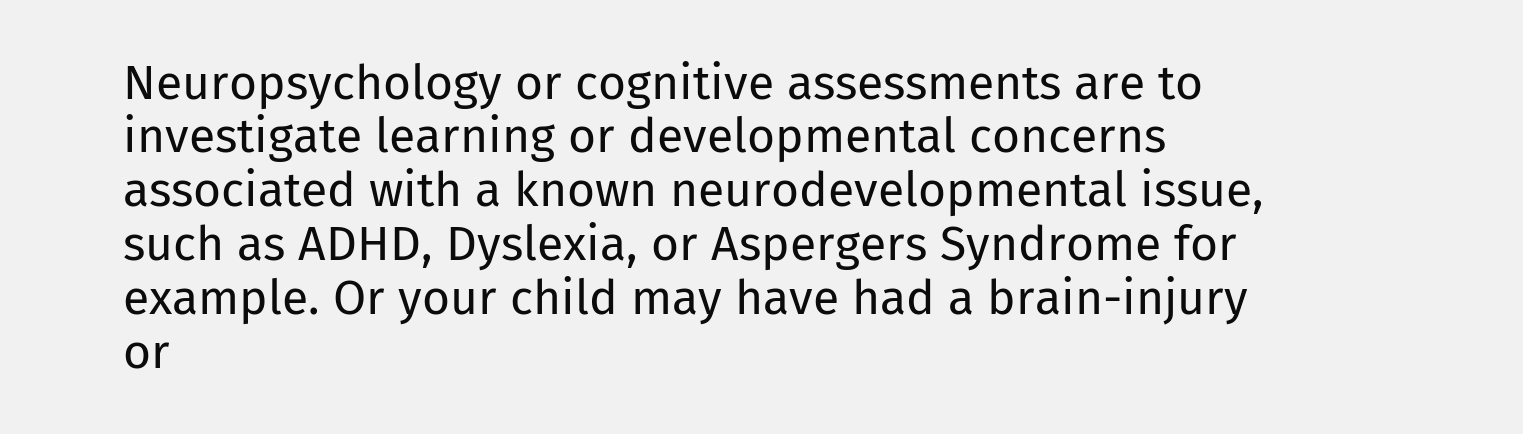Neuropsychology or cognitive assessments are to investigate learning or developmental concerns associated with a known neurodevelopmental issue, such as ADHD, Dyslexia, or Aspergers Syndrome for example. Or your child may have had a brain-injury or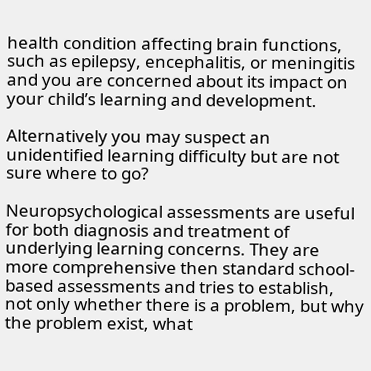health condition affecting brain functions, such as epilepsy, encephalitis, or meningitis and you are concerned about its impact on your child’s learning and development.

Alternatively you may suspect an unidentified learning difficulty but are not sure where to go?

Neuropsychological assessments are useful for both diagnosis and treatment of underlying learning concerns. They are more comprehensive then standard school-based assessments and tries to establish, not only whether there is a problem, but why the problem exist, what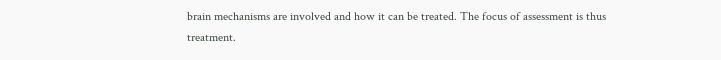brain mechanisms are involved and how it can be treated. The focus of assessment is thus treatment.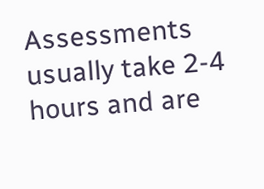Assessments usually take 2-4 hours and are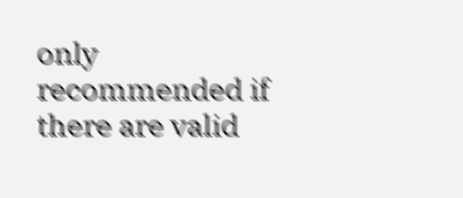only recommended if there are valid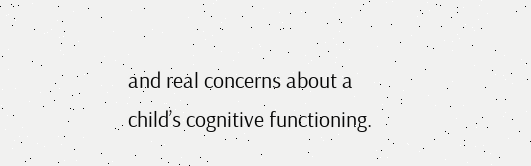and real concerns about a child’s cognitive functioning.